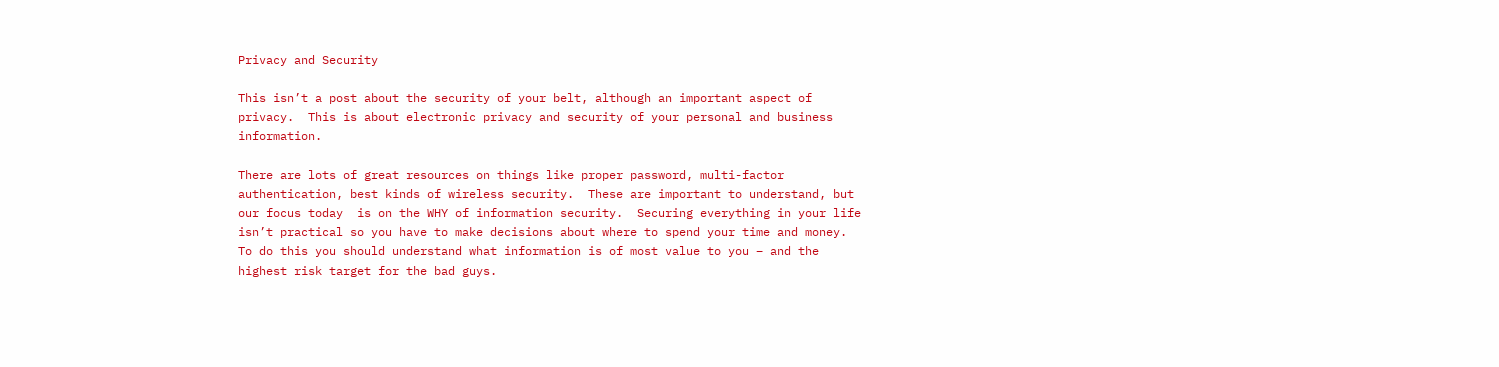Privacy and Security

This isn’t a post about the security of your belt, although an important aspect of privacy.  This is about electronic privacy and security of your personal and business information.

There are lots of great resources on things like proper password, multi-factor authentication, best kinds of wireless security.  These are important to understand, but our focus today  is on the WHY of information security.  Securing everything in your life isn’t practical so you have to make decisions about where to spend your time and money.  To do this you should understand what information is of most value to you – and the highest risk target for the bad guys.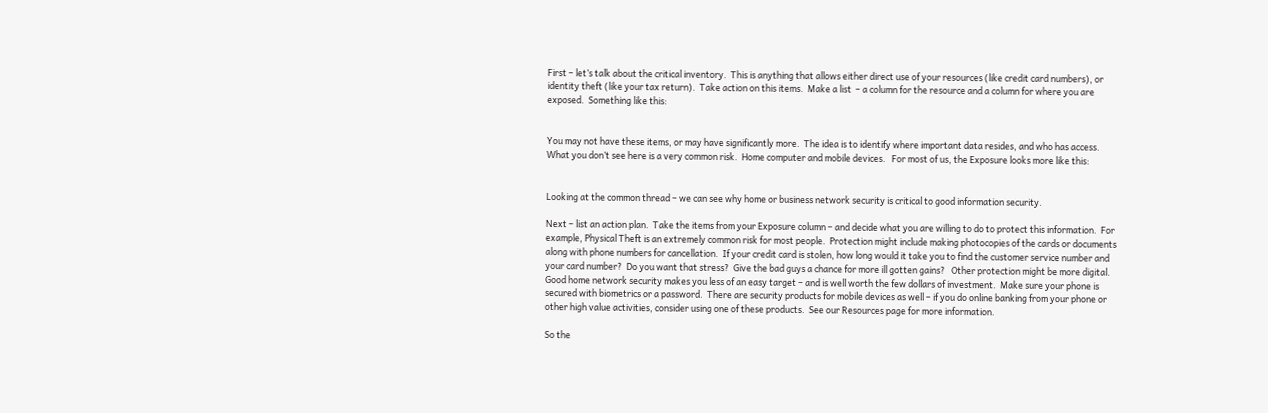First – let’s talk about the critical inventory.  This is anything that allows either direct use of your resources (like credit card numbers), or identity theft (like your tax return).  Take action on this items.  Make a list  – a column for the resource and a column for where you are exposed.  Something like this:


You may not have these items, or may have significantly more.  The idea is to identify where important data resides, and who has access.   What you don’t see here is a very common risk.  Home computer and mobile devices.   For most of us, the Exposure looks more like this:


Looking at the common thread – we can see why home or business network security is critical to good information security.

Next – list an action plan.  Take the items from your Exposure column – and decide what you are willing to do to protect this information.  For example, Physical Theft is an extremely common risk for most people.  Protection might include making photocopies of the cards or documents along with phone numbers for cancellation.  If your credit card is stolen, how long would it take you to find the customer service number and your card number?  Do you want that stress?  Give the bad guys a chance for more ill gotten gains?   Other protection might be more digital.  Good home network security makes you less of an easy target – and is well worth the few dollars of investment.  Make sure your phone is secured with biometrics or a password.  There are security products for mobile devices as well – if you do online banking from your phone or other high value activities, consider using one of these products.  See our Resources page for more information.

So the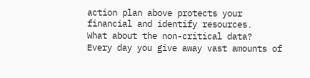action plan above protects your financial and identify resources.   What about the non-critical data?   Every day you give away vast amounts of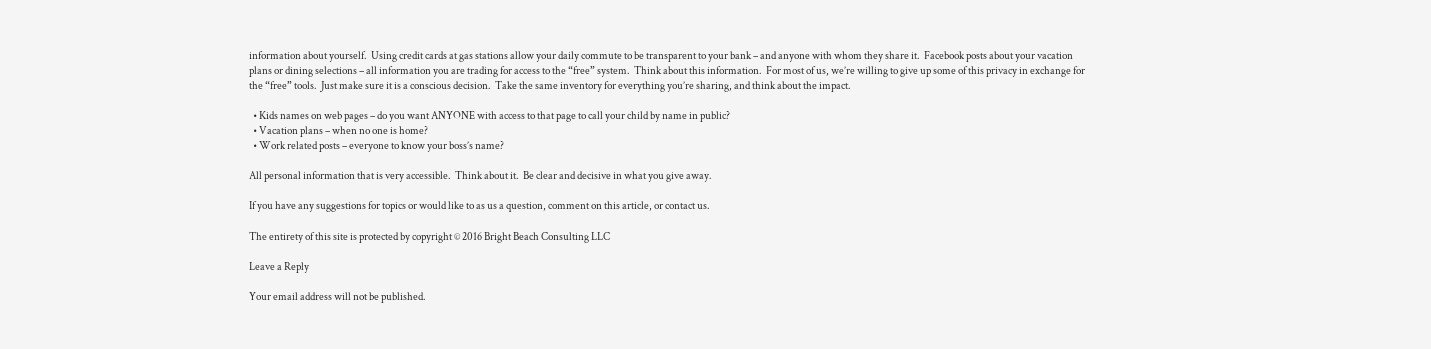information about yourself.  Using credit cards at gas stations allow your daily commute to be transparent to your bank – and anyone with whom they share it.  Facebook posts about your vacation plans or dining selections – all information you are trading for access to the “free” system.  Think about this information.  For most of us, we’re willing to give up some of this privacy in exchange for the “free” tools.  Just make sure it is a conscious decision.  Take the same inventory for everything you’re sharing, and think about the impact.

  • Kids names on web pages – do you want ANYONE with access to that page to call your child by name in public?
  • Vacation plans – when no one is home?
  • Work related posts – everyone to know your boss’s name?

All personal information that is very accessible.  Think about it.  Be clear and decisive in what you give away.

If you have any suggestions for topics or would like to as us a question, comment on this article, or contact us.

The entirety of this site is protected by copyright © 2016 Bright Beach Consulting LLC

Leave a Reply

Your email address will not be published.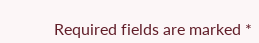Required fields are marked *